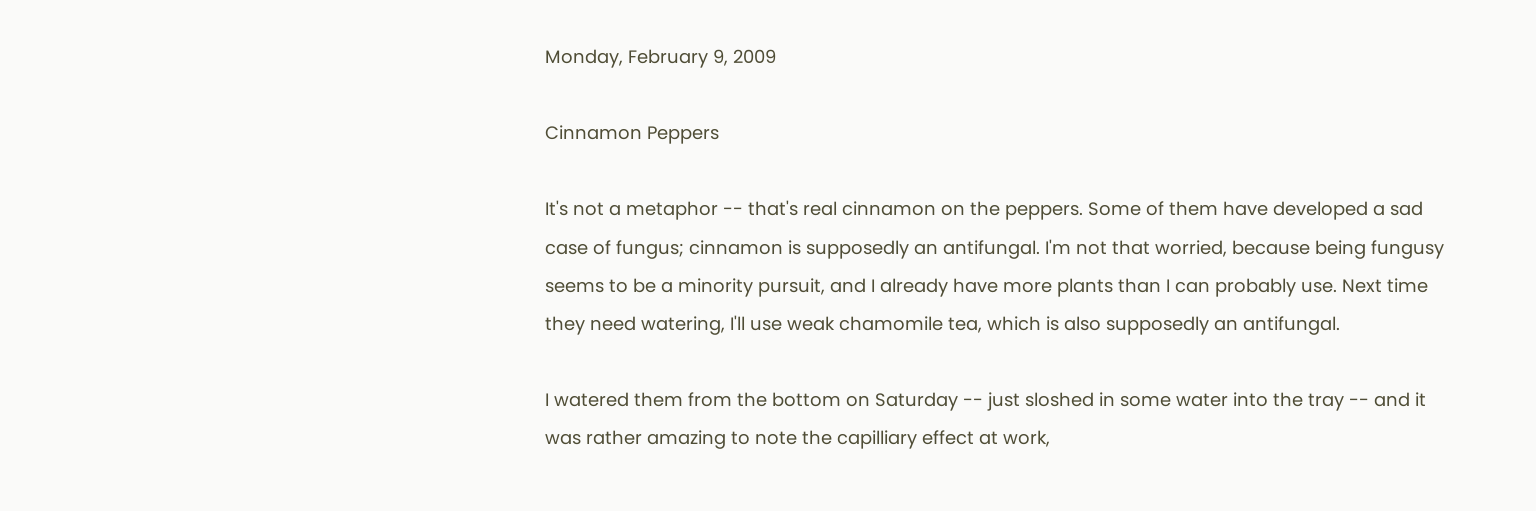Monday, February 9, 2009

Cinnamon Peppers

It's not a metaphor -- that's real cinnamon on the peppers. Some of them have developed a sad case of fungus; cinnamon is supposedly an antifungal. I'm not that worried, because being fungusy seems to be a minority pursuit, and I already have more plants than I can probably use. Next time they need watering, I'll use weak chamomile tea, which is also supposedly an antifungal.

I watered them from the bottom on Saturday -- just sloshed in some water into the tray -- and it was rather amazing to note the capilliary effect at work,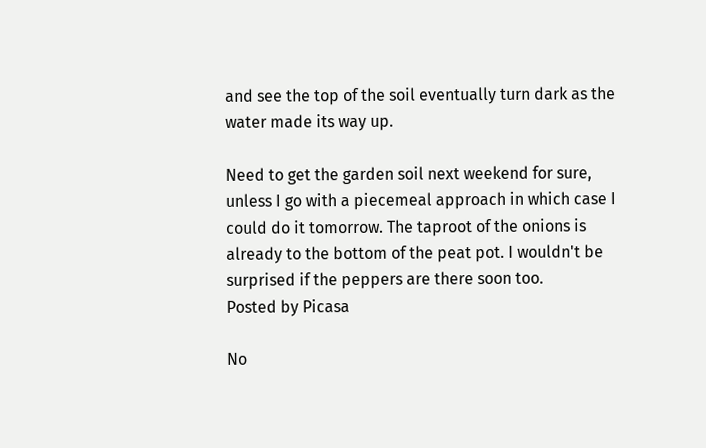and see the top of the soil eventually turn dark as the water made its way up.

Need to get the garden soil next weekend for sure, unless I go with a piecemeal approach in which case I could do it tomorrow. The taproot of the onions is already to the bottom of the peat pot. I wouldn't be surprised if the peppers are there soon too.
Posted by Picasa

No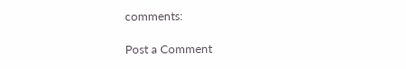comments:

Post a Comment